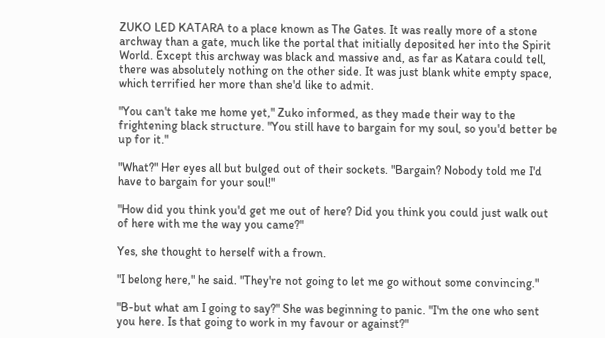ZUKO LED KATARA to a place known as The Gates. It was really more of a stone archway than a gate, much like the portal that initially deposited her into the Spirit World. Except this archway was black and massive and, as far as Katara could tell, there was absolutely nothing on the other side. It was just blank white empty space, which terrified her more than she'd like to admit.

"You can't take me home yet," Zuko informed, as they made their way to the frightening black structure. "You still have to bargain for my soul, so you'd better be up for it."

"What?" Her eyes all but bulged out of their sockets. "Bargain? Nobody told me I'd have to bargain for your soul!"

"How did you think you'd get me out of here? Did you think you could just walk out of here with me the way you came?"

Yes, she thought to herself with a frown.

"I belong here," he said. "They're not going to let me go without some convincing."

"B-but what am I going to say?" She was beginning to panic. "I'm the one who sent you here. Is that going to work in my favour or against?"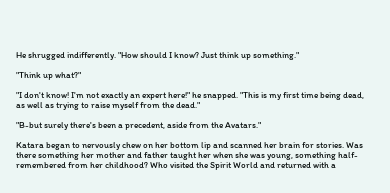He shrugged indifferently. "How should I know? Just think up something."

"Think up what?"

"I don't know! I'm not exactly an expert here!" he snapped. "This is my first time being dead, as well as trying to raise myself from the dead."

"B-but surely there's been a precedent, aside from the Avatars."

Katara began to nervously chew on her bottom lip and scanned her brain for stories. Was there something her mother and father taught her when she was young, something half-remembered from her childhood? Who visited the Spirit World and returned with a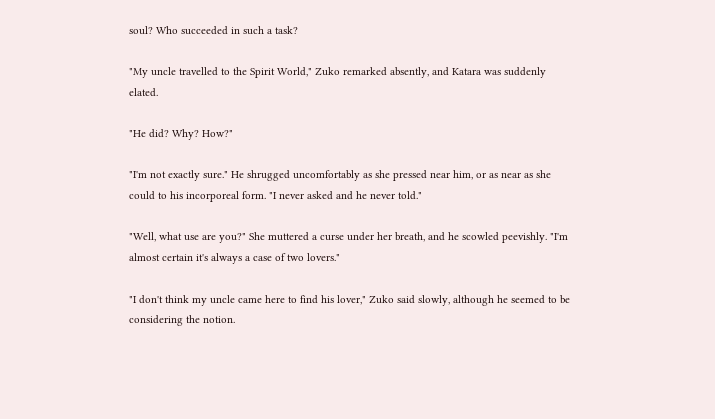soul? Who succeeded in such a task?

"My uncle travelled to the Spirit World," Zuko remarked absently, and Katara was suddenly elated.

"He did? Why? How?"

"I'm not exactly sure." He shrugged uncomfortably as she pressed near him, or as near as she could to his incorporeal form. "I never asked and he never told."

"Well, what use are you?" She muttered a curse under her breath, and he scowled peevishly. "I'm almost certain it's always a case of two lovers."

"I don't think my uncle came here to find his lover," Zuko said slowly, although he seemed to be considering the notion.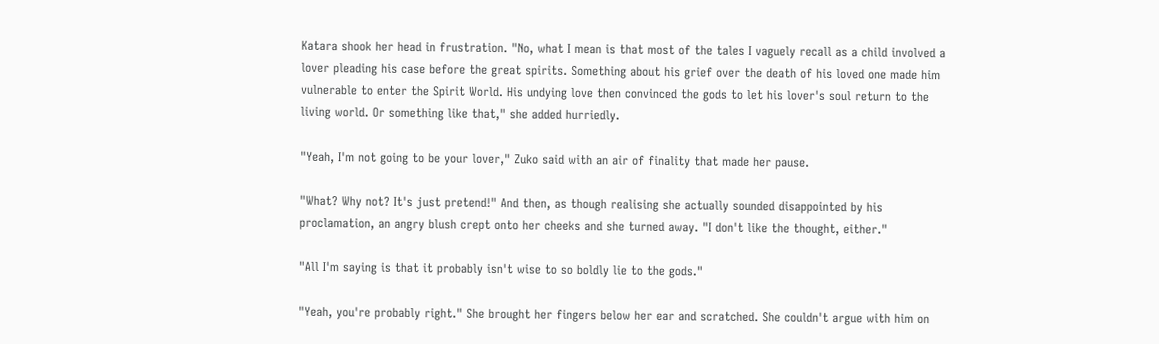Katara shook her head in frustration. "No, what I mean is that most of the tales I vaguely recall as a child involved a lover pleading his case before the great spirits. Something about his grief over the death of his loved one made him vulnerable to enter the Spirit World. His undying love then convinced the gods to let his lover's soul return to the living world. Or something like that," she added hurriedly.

"Yeah, I'm not going to be your lover," Zuko said with an air of finality that made her pause.

"What? Why not? It's just pretend!" And then, as though realising she actually sounded disappointed by his proclamation, an angry blush crept onto her cheeks and she turned away. "I don't like the thought, either."

"All I'm saying is that it probably isn't wise to so boldly lie to the gods."

"Yeah, you're probably right." She brought her fingers below her ear and scratched. She couldn't argue with him on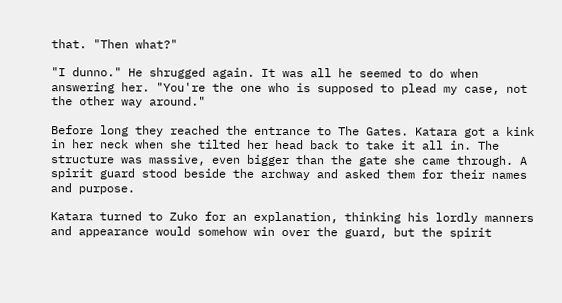that. "Then what?"

"I dunno." He shrugged again. It was all he seemed to do when answering her. "You're the one who is supposed to plead my case, not the other way around."

Before long they reached the entrance to The Gates. Katara got a kink in her neck when she tilted her head back to take it all in. The structure was massive, even bigger than the gate she came through. A spirit guard stood beside the archway and asked them for their names and purpose.

Katara turned to Zuko for an explanation, thinking his lordly manners and appearance would somehow win over the guard, but the spirit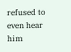refused to even hear him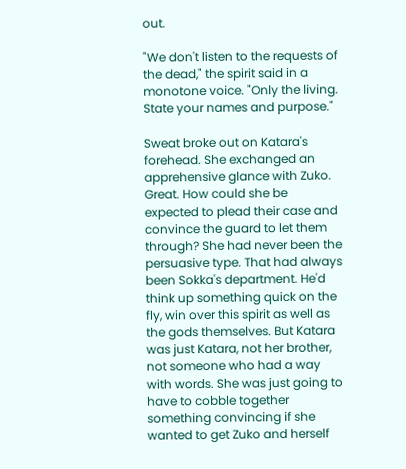out.

"We don't listen to the requests of the dead," the spirit said in a monotone voice. "Only the living. State your names and purpose."

Sweat broke out on Katara's forehead. She exchanged an apprehensive glance with Zuko. Great. How could she be expected to plead their case and convince the guard to let them through? She had never been the persuasive type. That had always been Sokka's department. He'd think up something quick on the fly, win over this spirit as well as the gods themselves. But Katara was just Katara, not her brother, not someone who had a way with words. She was just going to have to cobble together something convincing if she wanted to get Zuko and herself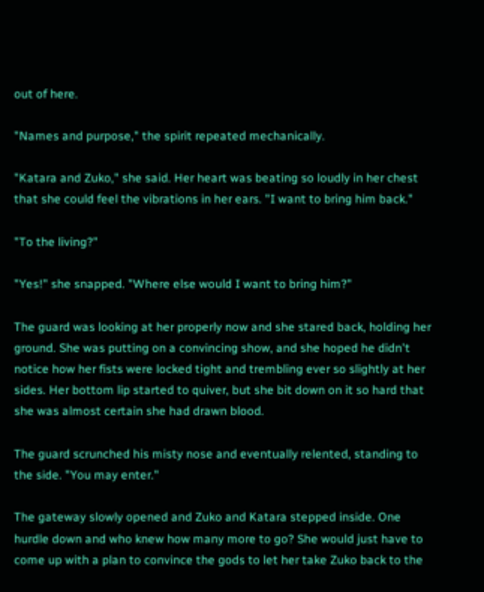out of here.

"Names and purpose," the spirit repeated mechanically.

"Katara and Zuko," she said. Her heart was beating so loudly in her chest that she could feel the vibrations in her ears. "I want to bring him back."

"To the living?"

"Yes!" she snapped. "Where else would I want to bring him?"

The guard was looking at her properly now and she stared back, holding her ground. She was putting on a convincing show, and she hoped he didn't notice how her fists were locked tight and trembling ever so slightly at her sides. Her bottom lip started to quiver, but she bit down on it so hard that she was almost certain she had drawn blood.

The guard scrunched his misty nose and eventually relented, standing to the side. "You may enter."

The gateway slowly opened and Zuko and Katara stepped inside. One hurdle down and who knew how many more to go? She would just have to come up with a plan to convince the gods to let her take Zuko back to the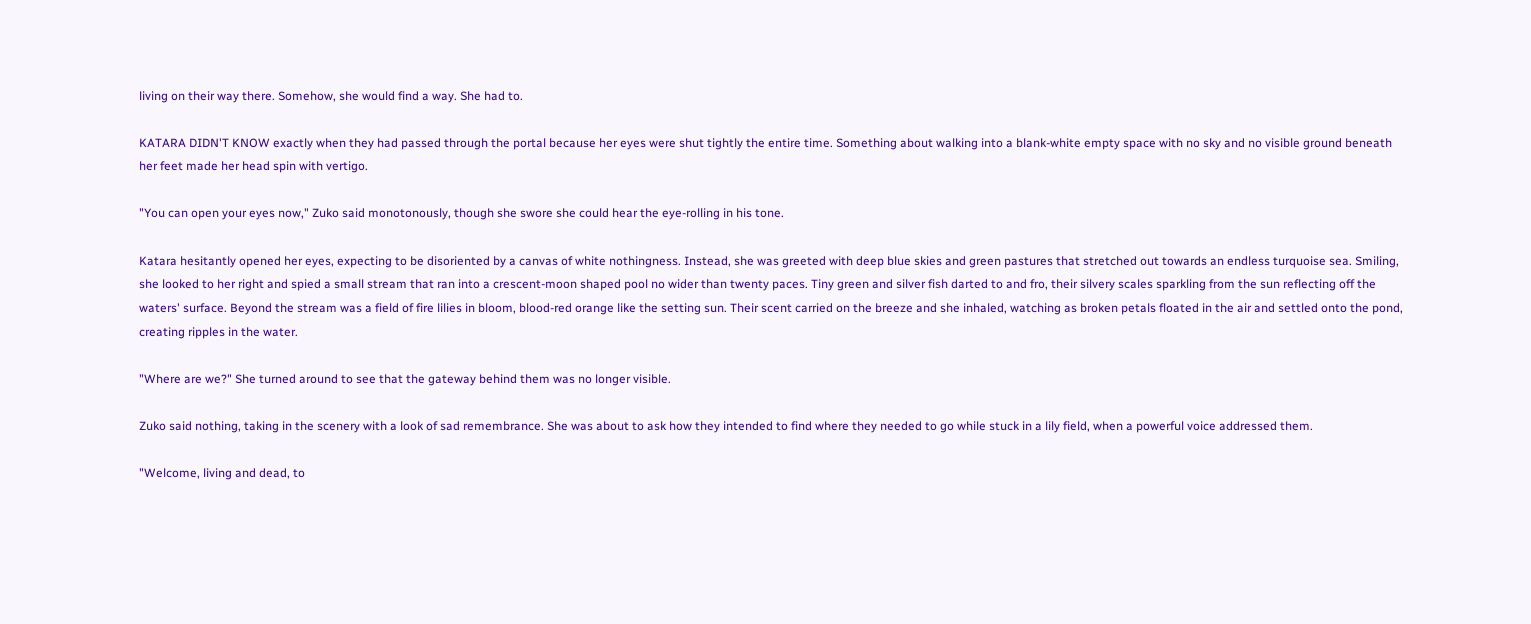living on their way there. Somehow, she would find a way. She had to.

KATARA DIDN'T KNOW exactly when they had passed through the portal because her eyes were shut tightly the entire time. Something about walking into a blank-white empty space with no sky and no visible ground beneath her feet made her head spin with vertigo.

"You can open your eyes now," Zuko said monotonously, though she swore she could hear the eye-rolling in his tone.

Katara hesitantly opened her eyes, expecting to be disoriented by a canvas of white nothingness. Instead, she was greeted with deep blue skies and green pastures that stretched out towards an endless turquoise sea. Smiling, she looked to her right and spied a small stream that ran into a crescent-moon shaped pool no wider than twenty paces. Tiny green and silver fish darted to and fro, their silvery scales sparkling from the sun reflecting off the waters' surface. Beyond the stream was a field of fire lilies in bloom, blood-red orange like the setting sun. Their scent carried on the breeze and she inhaled, watching as broken petals floated in the air and settled onto the pond, creating ripples in the water.

"Where are we?" She turned around to see that the gateway behind them was no longer visible.

Zuko said nothing, taking in the scenery with a look of sad remembrance. She was about to ask how they intended to find where they needed to go while stuck in a lily field, when a powerful voice addressed them.

"Welcome, living and dead, to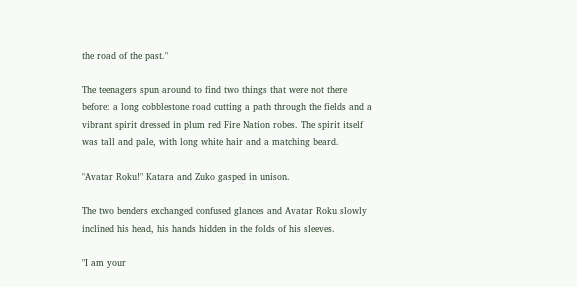the road of the past."

The teenagers spun around to find two things that were not there before: a long cobblestone road cutting a path through the fields and a vibrant spirit dressed in plum red Fire Nation robes. The spirit itself was tall and pale, with long white hair and a matching beard.

"Avatar Roku!" Katara and Zuko gasped in unison.

The two benders exchanged confused glances and Avatar Roku slowly inclined his head, his hands hidden in the folds of his sleeves.

"I am your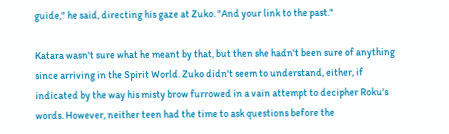guide," he said, directing his gaze at Zuko. "And your link to the past."

Katara wasn't sure what he meant by that, but then she hadn't been sure of anything since arriving in the Spirit World. Zuko didn't seem to understand, either, if indicated by the way his misty brow furrowed in a vain attempt to decipher Roku's words. However, neither teen had the time to ask questions before the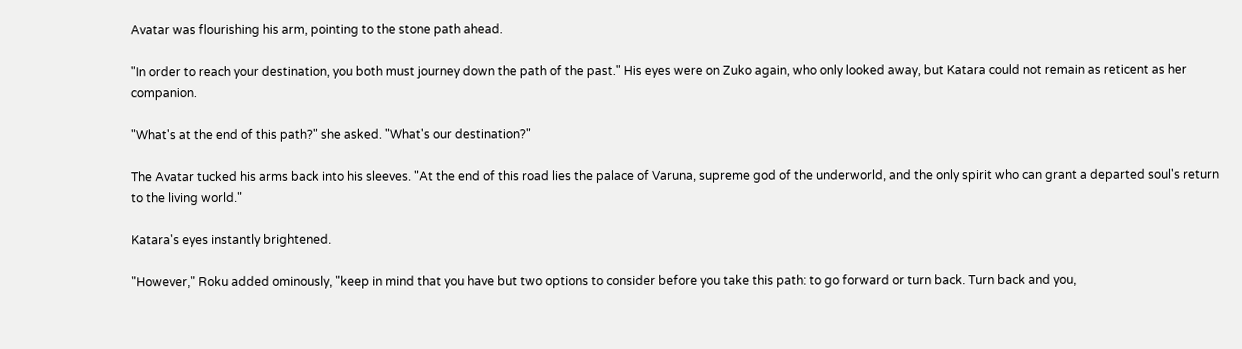Avatar was flourishing his arm, pointing to the stone path ahead.

"In order to reach your destination, you both must journey down the path of the past." His eyes were on Zuko again, who only looked away, but Katara could not remain as reticent as her companion.

"What's at the end of this path?" she asked. "What's our destination?"

The Avatar tucked his arms back into his sleeves. "At the end of this road lies the palace of Varuna, supreme god of the underworld, and the only spirit who can grant a departed soul's return to the living world."

Katara's eyes instantly brightened.

"However," Roku added ominously, "keep in mind that you have but two options to consider before you take this path: to go forward or turn back. Turn back and you,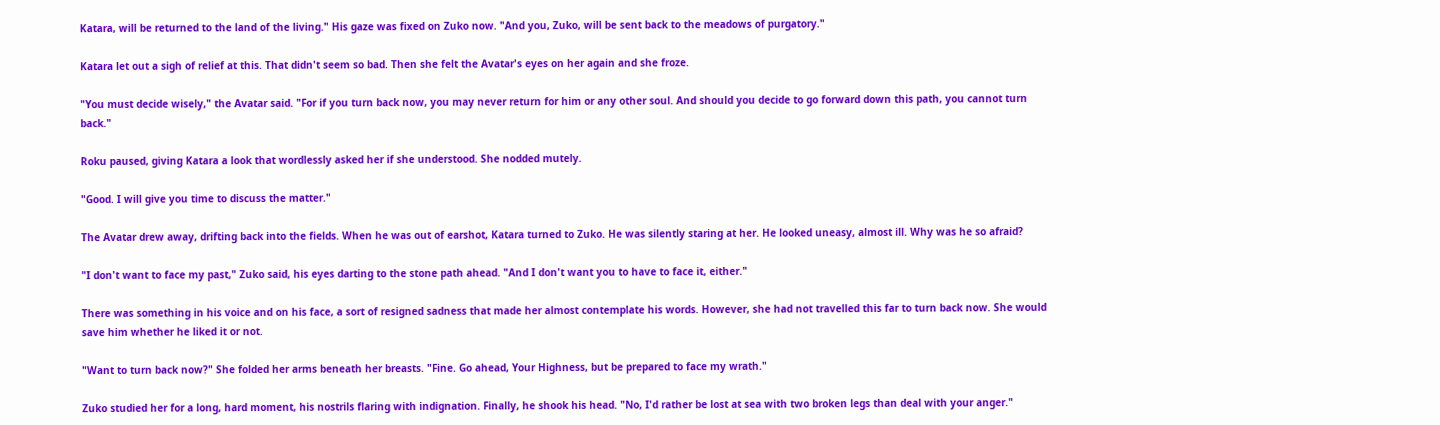Katara, will be returned to the land of the living." His gaze was fixed on Zuko now. "And you, Zuko, will be sent back to the meadows of purgatory."

Katara let out a sigh of relief at this. That didn't seem so bad. Then she felt the Avatar's eyes on her again and she froze.

"You must decide wisely," the Avatar said. "For if you turn back now, you may never return for him or any other soul. And should you decide to go forward down this path, you cannot turn back."

Roku paused, giving Katara a look that wordlessly asked her if she understood. She nodded mutely.

"Good. I will give you time to discuss the matter."

The Avatar drew away, drifting back into the fields. When he was out of earshot, Katara turned to Zuko. He was silently staring at her. He looked uneasy, almost ill. Why was he so afraid?

"I don't want to face my past," Zuko said, his eyes darting to the stone path ahead. "And I don't want you to have to face it, either."

There was something in his voice and on his face, a sort of resigned sadness that made her almost contemplate his words. However, she had not travelled this far to turn back now. She would save him whether he liked it or not.

"Want to turn back now?" She folded her arms beneath her breasts. "Fine. Go ahead, Your Highness, but be prepared to face my wrath."

Zuko studied her for a long, hard moment, his nostrils flaring with indignation. Finally, he shook his head. "No, I'd rather be lost at sea with two broken legs than deal with your anger."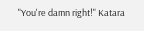"You're damn right!" Katara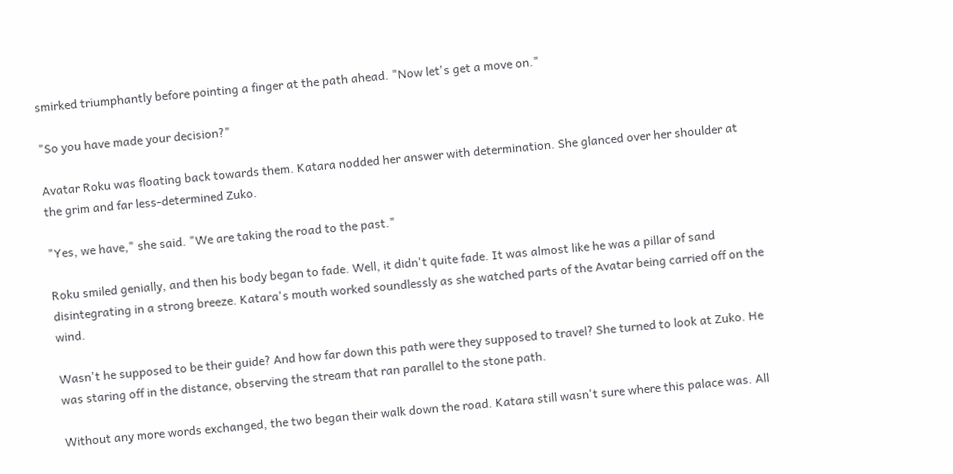smirked triumphantly before pointing a finger at the path ahead. "Now let's get a move on."

"So you have made your decision?"

Avatar Roku was floating back towards them. Katara nodded her answer with determination. She glanced over her shoulder at the grim and far less-determined Zuko.

"Yes, we have," she said. "We are taking the road to the past."

Roku smiled genially, and then his body began to fade. Well, it didn't quite fade. It was almost like he was a pillar of sand disintegrating in a strong breeze. Katara's mouth worked soundlessly as she watched parts of the Avatar being carried off on the wind.

Wasn't he supposed to be their guide? And how far down this path were they supposed to travel? She turned to look at Zuko. He was staring off in the distance, observing the stream that ran parallel to the stone path.

Without any more words exchanged, the two began their walk down the road. Katara still wasn't sure where this palace was. All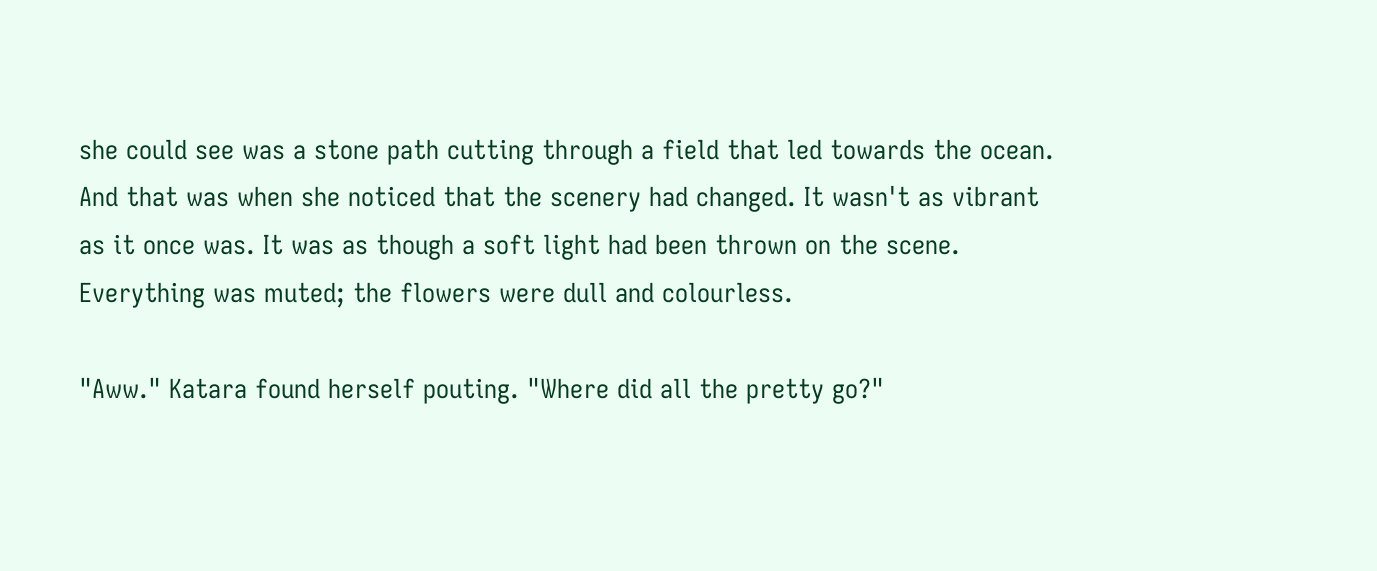she could see was a stone path cutting through a field that led towards the ocean. And that was when she noticed that the scenery had changed. It wasn't as vibrant as it once was. It was as though a soft light had been thrown on the scene. Everything was muted; the flowers were dull and colourless.

"Aww." Katara found herself pouting. "Where did all the pretty go?"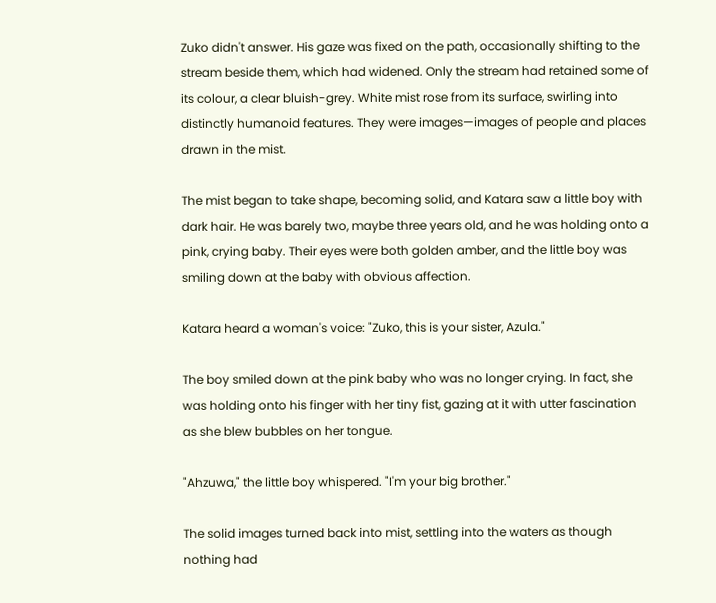Zuko didn't answer. His gaze was fixed on the path, occasionally shifting to the stream beside them, which had widened. Only the stream had retained some of its colour, a clear bluish-grey. White mist rose from its surface, swirling into distinctly humanoid features. They were images—images of people and places drawn in the mist.

The mist began to take shape, becoming solid, and Katara saw a little boy with dark hair. He was barely two, maybe three years old, and he was holding onto a pink, crying baby. Their eyes were both golden amber, and the little boy was smiling down at the baby with obvious affection.

Katara heard a woman's voice: "Zuko, this is your sister, Azula."

The boy smiled down at the pink baby who was no longer crying. In fact, she was holding onto his finger with her tiny fist, gazing at it with utter fascination as she blew bubbles on her tongue.

"Ahzuwa," the little boy whispered. "I'm your big brother."

The solid images turned back into mist, settling into the waters as though nothing had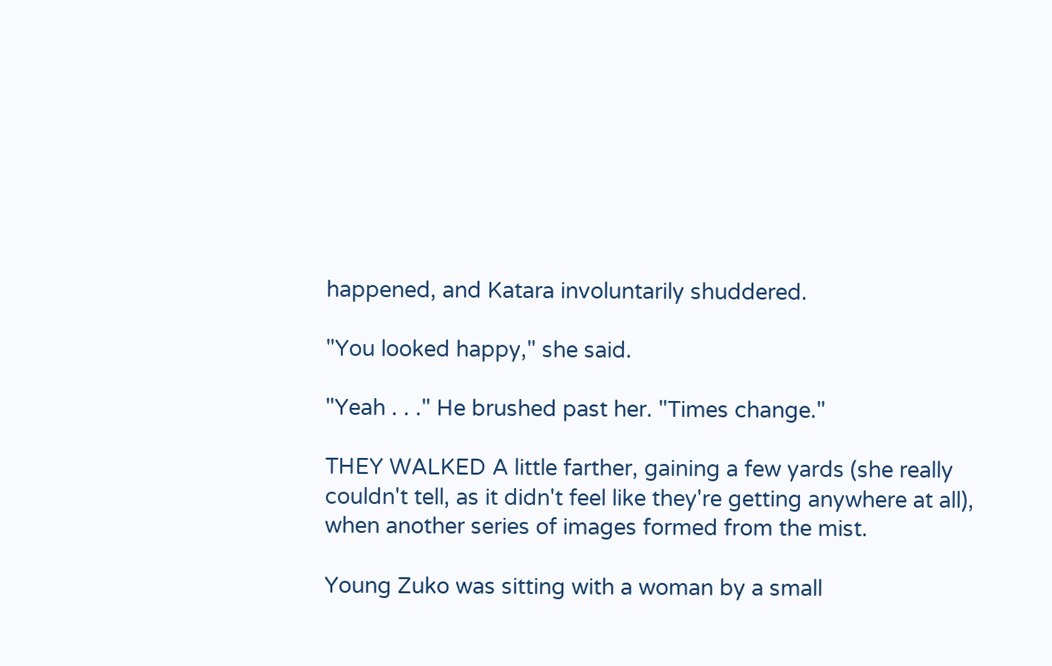happened, and Katara involuntarily shuddered.

"You looked happy," she said.

"Yeah . . ." He brushed past her. "Times change."

THEY WALKED A little farther, gaining a few yards (she really couldn't tell, as it didn't feel like they're getting anywhere at all), when another series of images formed from the mist.

Young Zuko was sitting with a woman by a small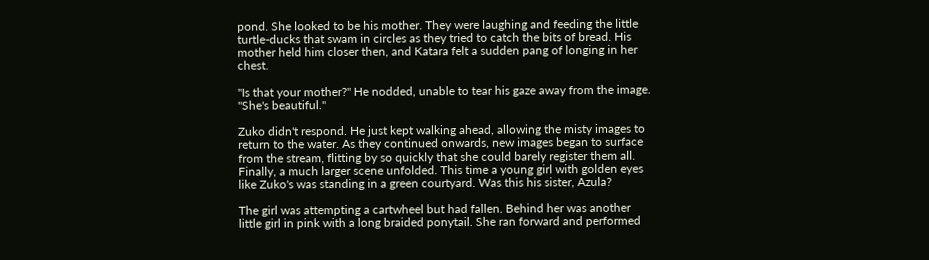pond. She looked to be his mother. They were laughing and feeding the little turtle-ducks that swam in circles as they tried to catch the bits of bread. His mother held him closer then, and Katara felt a sudden pang of longing in her chest.

"Is that your mother?" He nodded, unable to tear his gaze away from the image. "She's beautiful."

Zuko didn't respond. He just kept walking ahead, allowing the misty images to return to the water. As they continued onwards, new images began to surface from the stream, flitting by so quickly that she could barely register them all. Finally, a much larger scene unfolded. This time a young girl with golden eyes like Zuko's was standing in a green courtyard. Was this his sister, Azula?

The girl was attempting a cartwheel but had fallen. Behind her was another little girl in pink with a long braided ponytail. She ran forward and performed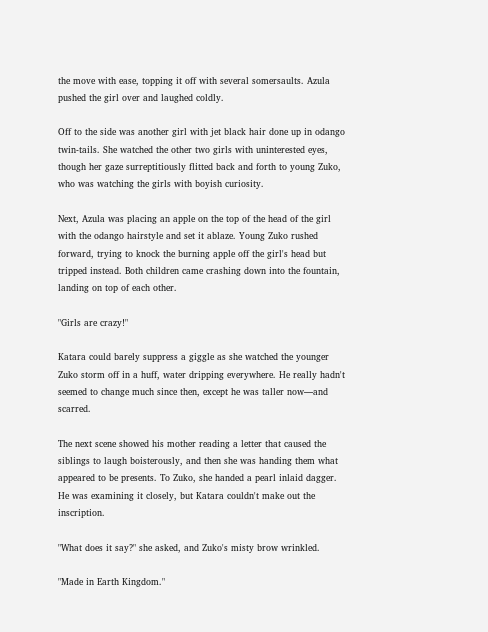the move with ease, topping it off with several somersaults. Azula pushed the girl over and laughed coldly.

Off to the side was another girl with jet black hair done up in odango twin-tails. She watched the other two girls with uninterested eyes, though her gaze surreptitiously flitted back and forth to young Zuko, who was watching the girls with boyish curiosity.

Next, Azula was placing an apple on the top of the head of the girl with the odango hairstyle and set it ablaze. Young Zuko rushed forward, trying to knock the burning apple off the girl's head but tripped instead. Both children came crashing down into the fountain, landing on top of each other.

"Girls are crazy!"

Katara could barely suppress a giggle as she watched the younger Zuko storm off in a huff, water dripping everywhere. He really hadn't seemed to change much since then, except he was taller now—and scarred.

The next scene showed his mother reading a letter that caused the siblings to laugh boisterously, and then she was handing them what appeared to be presents. To Zuko, she handed a pearl inlaid dagger. He was examining it closely, but Katara couldn't make out the inscription.

"What does it say?" she asked, and Zuko's misty brow wrinkled.

"Made in Earth Kingdom."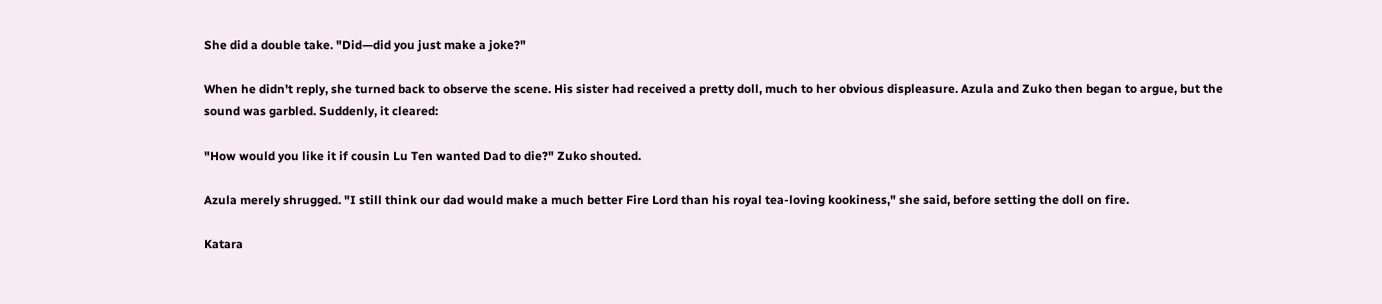She did a double take. "Did—did you just make a joke?"

When he didn't reply, she turned back to observe the scene. His sister had received a pretty doll, much to her obvious displeasure. Azula and Zuko then began to argue, but the sound was garbled. Suddenly, it cleared:

"How would you like it if cousin Lu Ten wanted Dad to die?" Zuko shouted.

Azula merely shrugged. "I still think our dad would make a much better Fire Lord than his royal tea-loving kookiness," she said, before setting the doll on fire.

Katara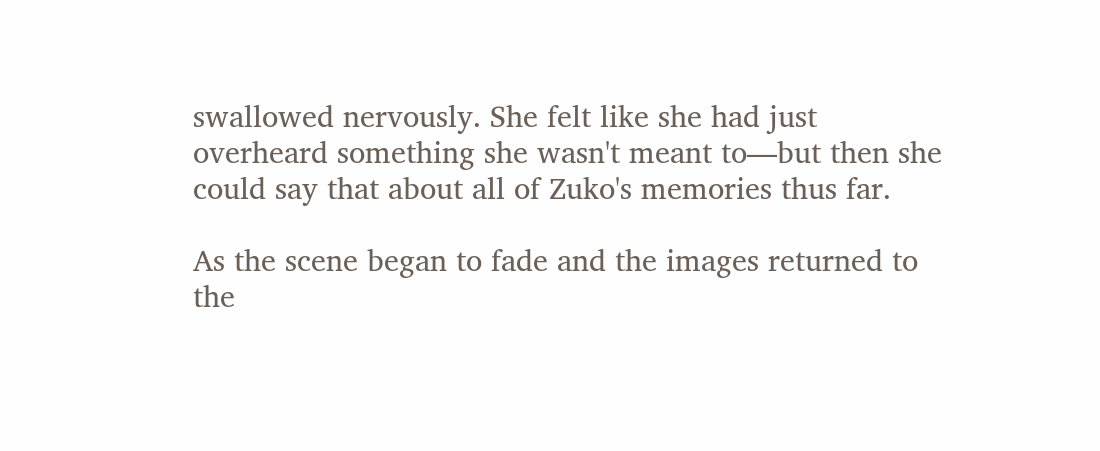swallowed nervously. She felt like she had just overheard something she wasn't meant to—but then she could say that about all of Zuko's memories thus far.

As the scene began to fade and the images returned to the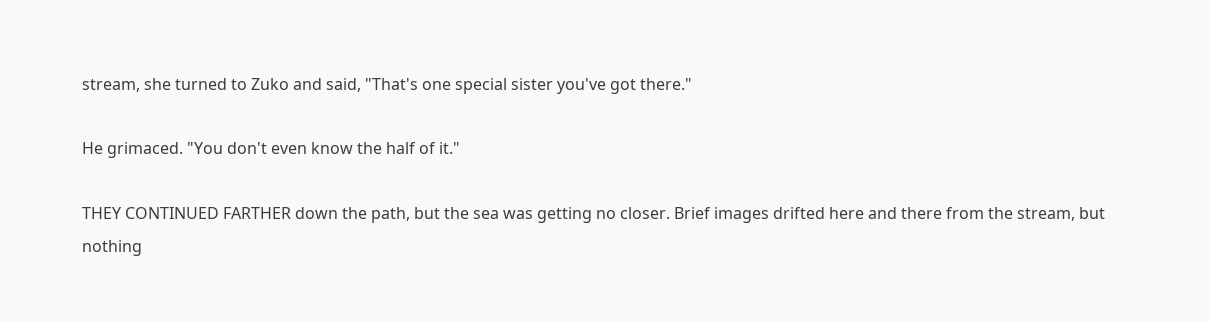stream, she turned to Zuko and said, "That's one special sister you've got there."

He grimaced. "You don't even know the half of it."

THEY CONTINUED FARTHER down the path, but the sea was getting no closer. Brief images drifted here and there from the stream, but nothing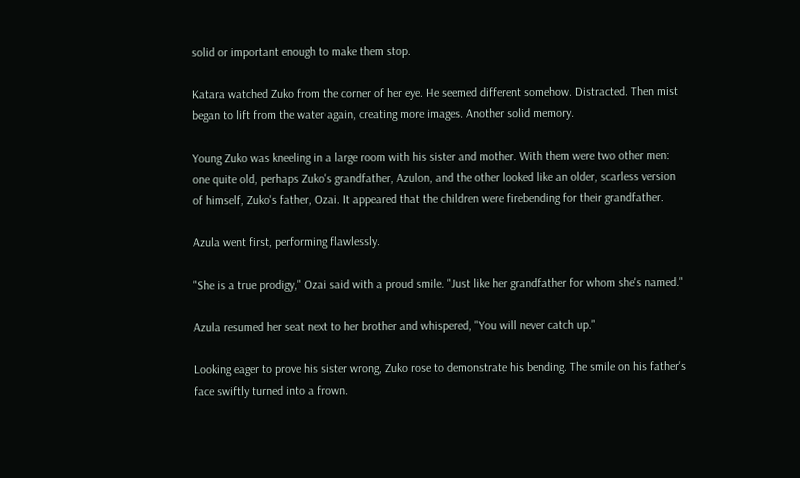solid or important enough to make them stop.

Katara watched Zuko from the corner of her eye. He seemed different somehow. Distracted. Then mist began to lift from the water again, creating more images. Another solid memory.

Young Zuko was kneeling in a large room with his sister and mother. With them were two other men: one quite old, perhaps Zuko's grandfather, Azulon, and the other looked like an older, scarless version of himself, Zuko's father, Ozai. It appeared that the children were firebending for their grandfather.

Azula went first, performing flawlessly.

"She is a true prodigy," Ozai said with a proud smile. "Just like her grandfather for whom she's named."

Azula resumed her seat next to her brother and whispered, "You will never catch up."

Looking eager to prove his sister wrong, Zuko rose to demonstrate his bending. The smile on his father's face swiftly turned into a frown.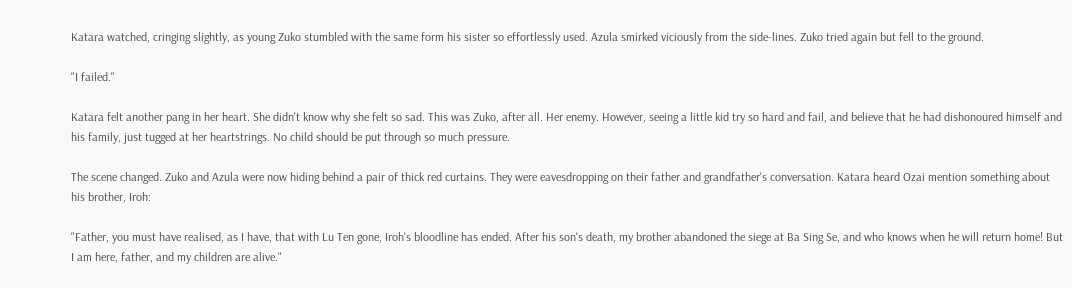Katara watched, cringing slightly, as young Zuko stumbled with the same form his sister so effortlessly used. Azula smirked viciously from the side-lines. Zuko tried again but fell to the ground.

"I failed."

Katara felt another pang in her heart. She didn't know why she felt so sad. This was Zuko, after all. Her enemy. However, seeing a little kid try so hard and fail, and believe that he had dishonoured himself and his family, just tugged at her heartstrings. No child should be put through so much pressure.

The scene changed. Zuko and Azula were now hiding behind a pair of thick red curtains. They were eavesdropping on their father and grandfather's conversation. Katara heard Ozai mention something about his brother, Iroh:

"Father, you must have realised, as I have, that with Lu Ten gone, Iroh's bloodline has ended. After his son's death, my brother abandoned the siege at Ba Sing Se, and who knows when he will return home! But I am here, father, and my children are alive."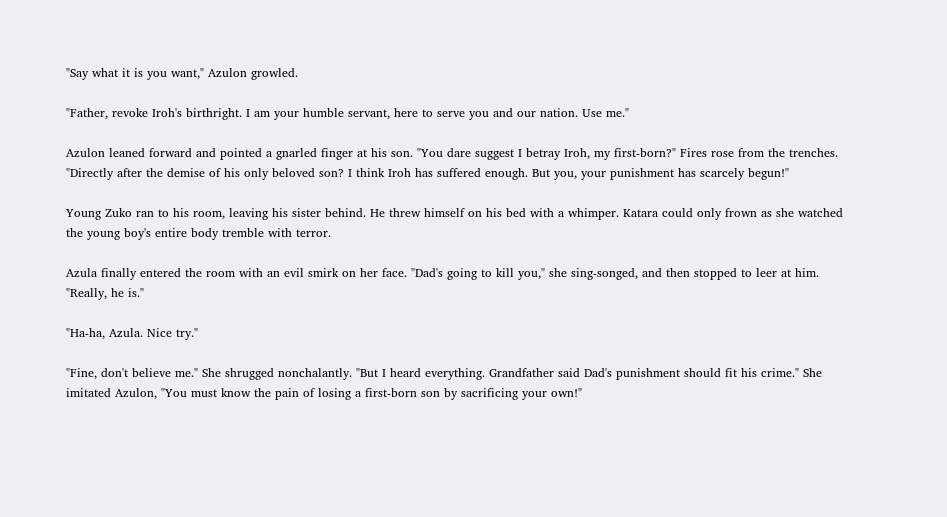"Say what it is you want," Azulon growled.

"Father, revoke Iroh's birthright. I am your humble servant, here to serve you and our nation. Use me."

Azulon leaned forward and pointed a gnarled finger at his son. "You dare suggest I betray Iroh, my first-born?" Fires rose from the trenches. "Directly after the demise of his only beloved son? I think Iroh has suffered enough. But you, your punishment has scarcely begun!"

Young Zuko ran to his room, leaving his sister behind. He threw himself on his bed with a whimper. Katara could only frown as she watched the young boy's entire body tremble with terror.

Azula finally entered the room with an evil smirk on her face. "Dad's going to kill you," she sing-songed, and then stopped to leer at him. "Really, he is."

"Ha-ha, Azula. Nice try."

"Fine, don't believe me." She shrugged nonchalantly. "But I heard everything. Grandfather said Dad's punishment should fit his crime." She imitated Azulon, "You must know the pain of losing a first-born son by sacrificing your own!"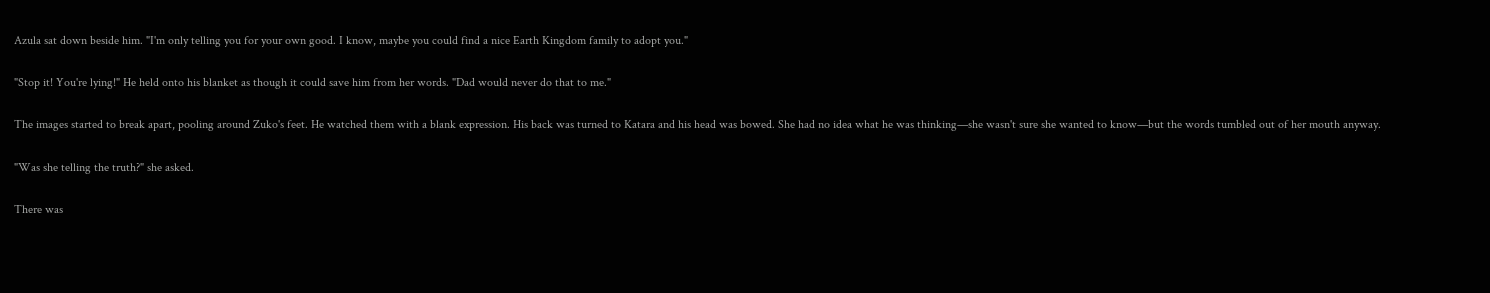Azula sat down beside him. "I'm only telling you for your own good. I know, maybe you could find a nice Earth Kingdom family to adopt you."

"Stop it! You're lying!" He held onto his blanket as though it could save him from her words. "Dad would never do that to me."

The images started to break apart, pooling around Zuko's feet. He watched them with a blank expression. His back was turned to Katara and his head was bowed. She had no idea what he was thinking—she wasn't sure she wanted to know—but the words tumbled out of her mouth anyway.

"Was she telling the truth?" she asked.

There was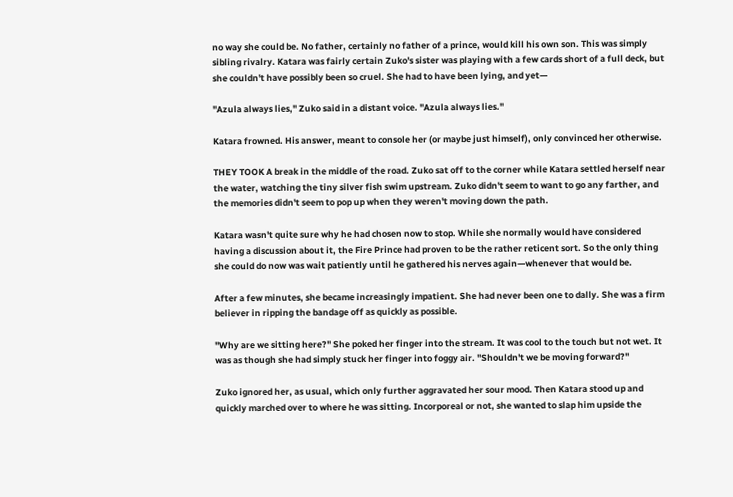no way she could be. No father, certainly no father of a prince, would kill his own son. This was simply sibling rivalry. Katara was fairly certain Zuko's sister was playing with a few cards short of a full deck, but she couldn't have possibly been so cruel. She had to have been lying, and yet—

"Azula always lies," Zuko said in a distant voice. "Azula always lies."

Katara frowned. His answer, meant to console her (or maybe just himself), only convinced her otherwise.

THEY TOOK A break in the middle of the road. Zuko sat off to the corner while Katara settled herself near the water, watching the tiny silver fish swim upstream. Zuko didn't seem to want to go any farther, and the memories didn't seem to pop up when they weren't moving down the path.

Katara wasn't quite sure why he had chosen now to stop. While she normally would have considered having a discussion about it, the Fire Prince had proven to be the rather reticent sort. So the only thing she could do now was wait patiently until he gathered his nerves again—whenever that would be.

After a few minutes, she became increasingly impatient. She had never been one to dally. She was a firm believer in ripping the bandage off as quickly as possible.

"Why are we sitting here?" She poked her finger into the stream. It was cool to the touch but not wet. It was as though she had simply stuck her finger into foggy air. "Shouldn't we be moving forward?"

Zuko ignored her, as usual, which only further aggravated her sour mood. Then Katara stood up and quickly marched over to where he was sitting. Incorporeal or not, she wanted to slap him upside the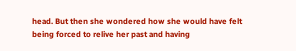head. But then she wondered how she would have felt being forced to relive her past and having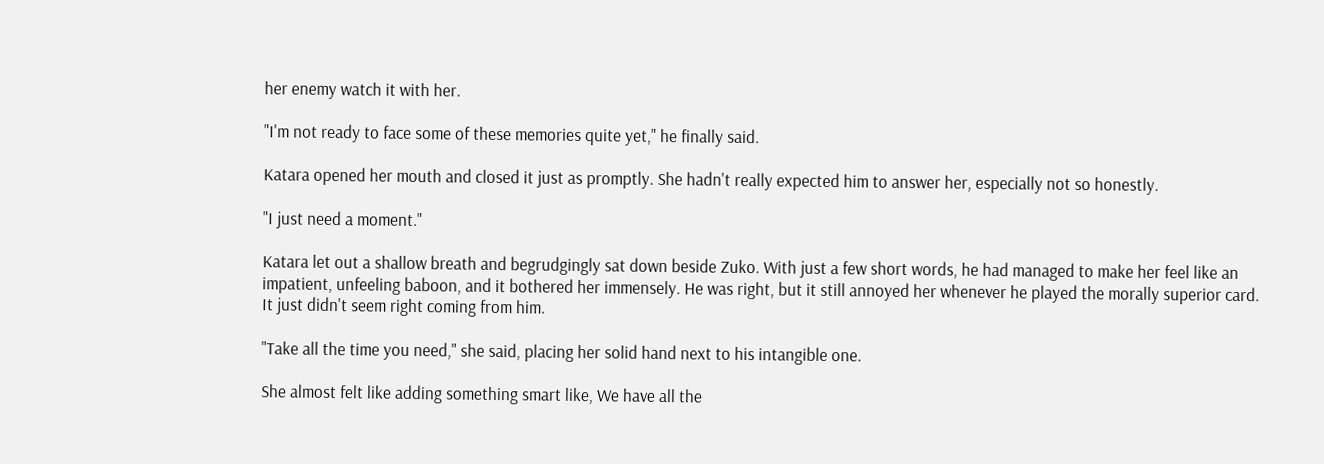her enemy watch it with her.

"I'm not ready to face some of these memories quite yet," he finally said.

Katara opened her mouth and closed it just as promptly. She hadn't really expected him to answer her, especially not so honestly.

"I just need a moment."

Katara let out a shallow breath and begrudgingly sat down beside Zuko. With just a few short words, he had managed to make her feel like an impatient, unfeeling baboon, and it bothered her immensely. He was right, but it still annoyed her whenever he played the morally superior card. It just didn't seem right coming from him.

"Take all the time you need," she said, placing her solid hand next to his intangible one.

She almost felt like adding something smart like, We have all the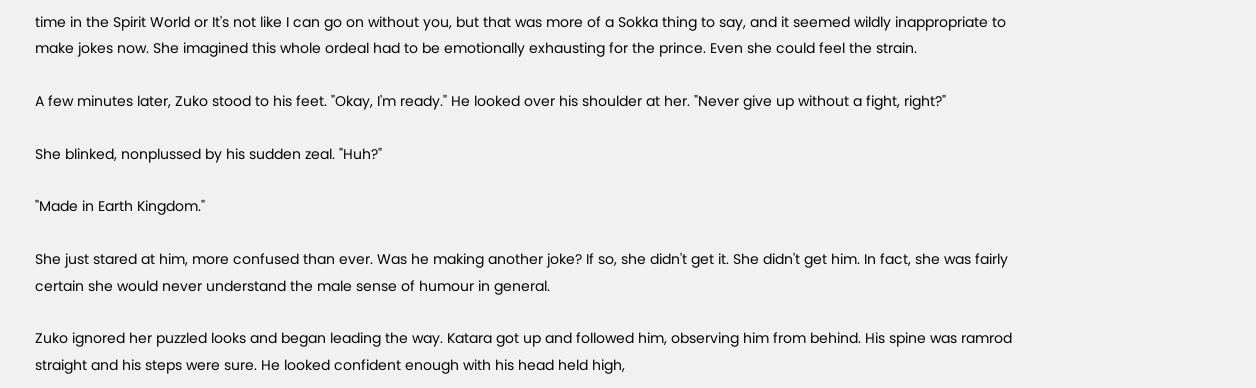time in the Spirit World or It's not like I can go on without you, but that was more of a Sokka thing to say, and it seemed wildly inappropriate to make jokes now. She imagined this whole ordeal had to be emotionally exhausting for the prince. Even she could feel the strain.

A few minutes later, Zuko stood to his feet. "Okay, I'm ready." He looked over his shoulder at her. "Never give up without a fight, right?"

She blinked, nonplussed by his sudden zeal. "Huh?"

"Made in Earth Kingdom."

She just stared at him, more confused than ever. Was he making another joke? If so, she didn't get it. She didn't get him. In fact, she was fairly certain she would never understand the male sense of humour in general.

Zuko ignored her puzzled looks and began leading the way. Katara got up and followed him, observing him from behind. His spine was ramrod straight and his steps were sure. He looked confident enough with his head held high,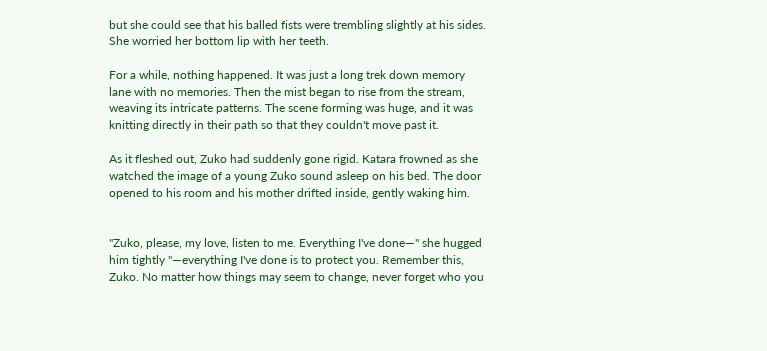but she could see that his balled fists were trembling slightly at his sides. She worried her bottom lip with her teeth.

For a while, nothing happened. It was just a long trek down memory lane with no memories. Then the mist began to rise from the stream, weaving its intricate patterns. The scene forming was huge, and it was knitting directly in their path so that they couldn't move past it.

As it fleshed out, Zuko had suddenly gone rigid. Katara frowned as she watched the image of a young Zuko sound asleep on his bed. The door opened to his room and his mother drifted inside, gently waking him.


"Zuko, please, my love, listen to me. Everything I've done—" she hugged him tightly "—everything I've done is to protect you. Remember this, Zuko. No matter how things may seem to change, never forget who you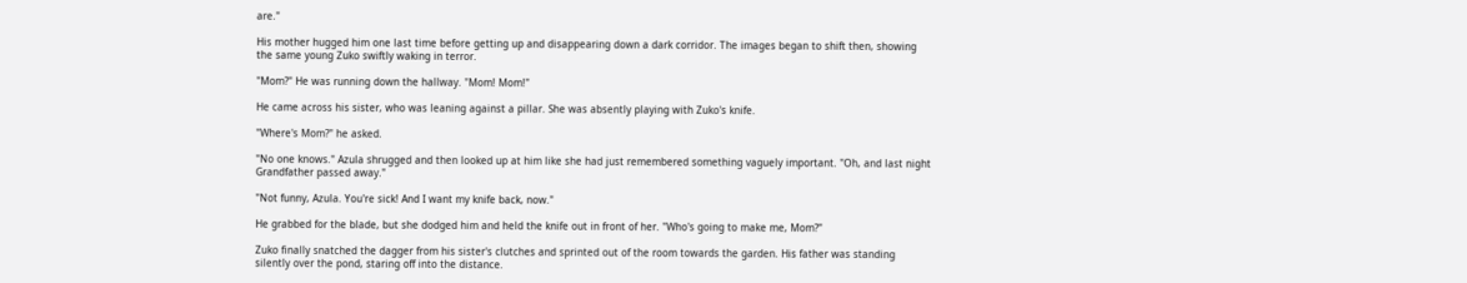are."

His mother hugged him one last time before getting up and disappearing down a dark corridor. The images began to shift then, showing the same young Zuko swiftly waking in terror.

"Mom?" He was running down the hallway. "Mom! Mom!"

He came across his sister, who was leaning against a pillar. She was absently playing with Zuko's knife.

"Where's Mom?" he asked.

"No one knows." Azula shrugged and then looked up at him like she had just remembered something vaguely important. "Oh, and last night Grandfather passed away."

"Not funny, Azula. You're sick! And I want my knife back, now."

He grabbed for the blade, but she dodged him and held the knife out in front of her. "Who's going to make me, Mom?"

Zuko finally snatched the dagger from his sister's clutches and sprinted out of the room towards the garden. His father was standing silently over the pond, staring off into the distance.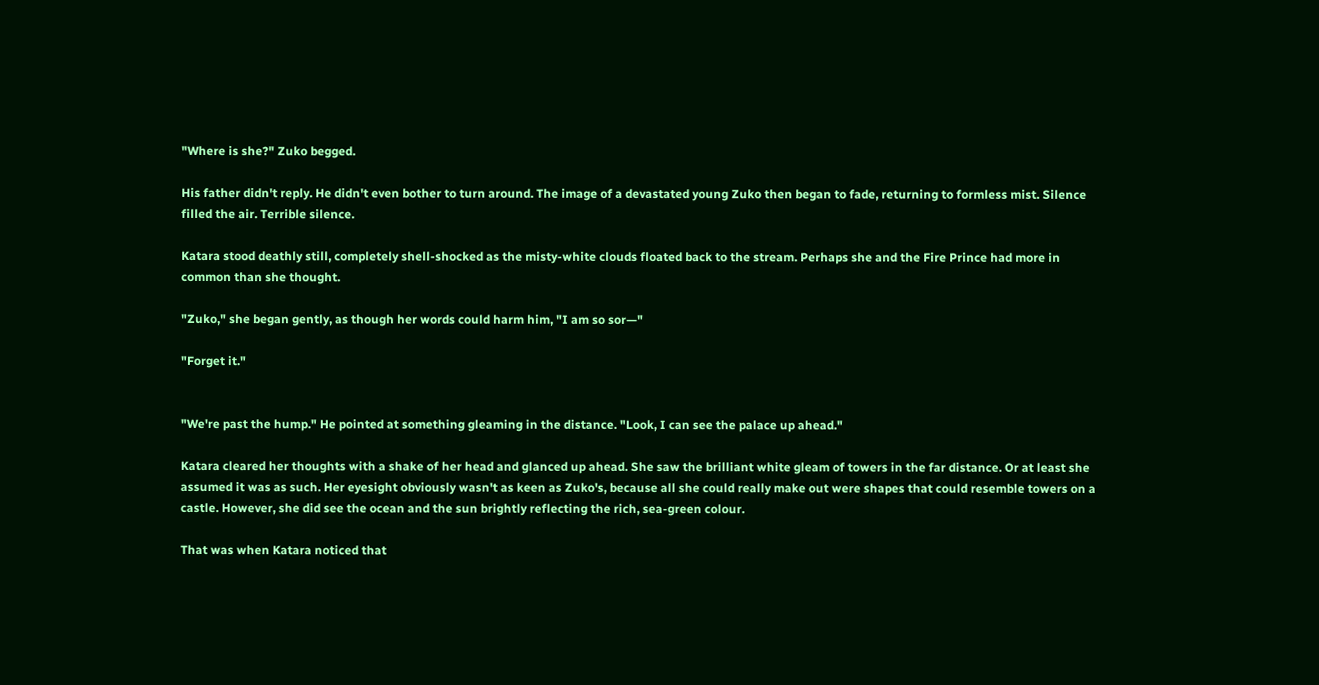"Where is she?" Zuko begged.

His father didn't reply. He didn't even bother to turn around. The image of a devastated young Zuko then began to fade, returning to formless mist. Silence filled the air. Terrible silence.

Katara stood deathly still, completely shell-shocked as the misty-white clouds floated back to the stream. Perhaps she and the Fire Prince had more in common than she thought.

"Zuko," she began gently, as though her words could harm him, "I am so sor—"

"Forget it."


"We're past the hump." He pointed at something gleaming in the distance. "Look, I can see the palace up ahead."

Katara cleared her thoughts with a shake of her head and glanced up ahead. She saw the brilliant white gleam of towers in the far distance. Or at least she assumed it was as such. Her eyesight obviously wasn't as keen as Zuko's, because all she could really make out were shapes that could resemble towers on a castle. However, she did see the ocean and the sun brightly reflecting the rich, sea-green colour.

That was when Katara noticed that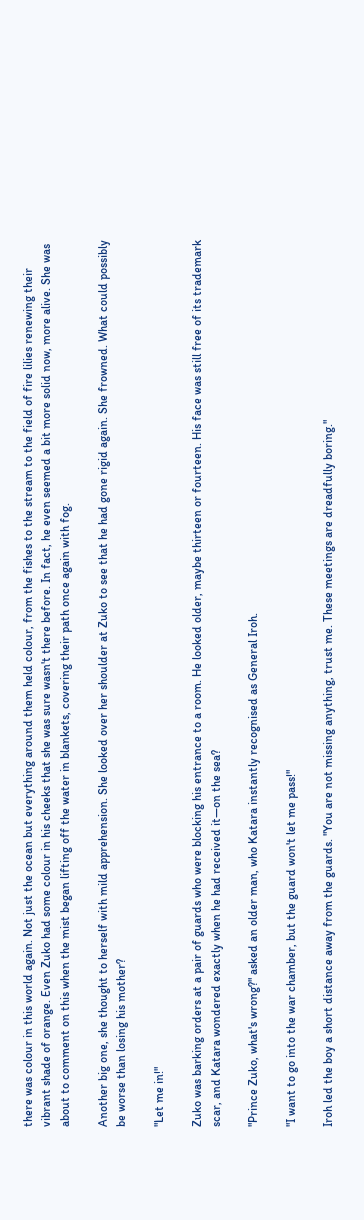there was colour in this world again. Not just the ocean but everything around them held colour, from the fishes to the stream to the field of fire lilies renewing their vibrant shade of orange. Even Zuko had some colour in his cheeks that she was sure wasn't there before. In fact, he even seemed a bit more solid now, more alive. She was about to comment on this when the mist began lifting off the water in blankets, covering their path once again with fog.

Another big one, she thought to herself with mild apprehension. She looked over her shoulder at Zuko to see that he had gone rigid again. She frowned. What could possibly be worse than losing his mother?

"Let me in!"

Zuko was barking orders at a pair of guards who were blocking his entrance to a room. He looked older, maybe thirteen or fourteen. His face was still free of its trademark scar, and Katara wondered exactly when he had received it—on the sea?

"Prince Zuko, what's wrong?" asked an older man, who Katara instantly recognised as General Iroh.

"I want to go into the war chamber, but the guard won't let me pass!"

Iroh led the boy a short distance away from the guards. "You are not missing anything, trust me. These meetings are dreadfully boring."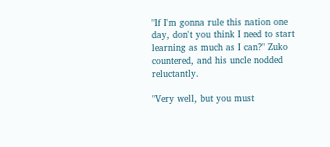"If I'm gonna rule this nation one day, don't you think I need to start learning as much as I can?" Zuko countered, and his uncle nodded reluctantly.

"Very well, but you must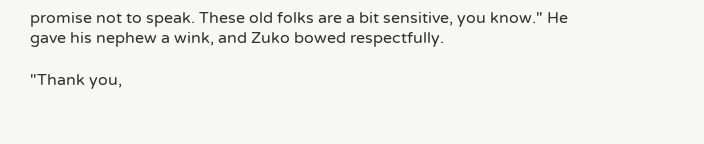promise not to speak. These old folks are a bit sensitive, you know." He gave his nephew a wink, and Zuko bowed respectfully.

"Thank you,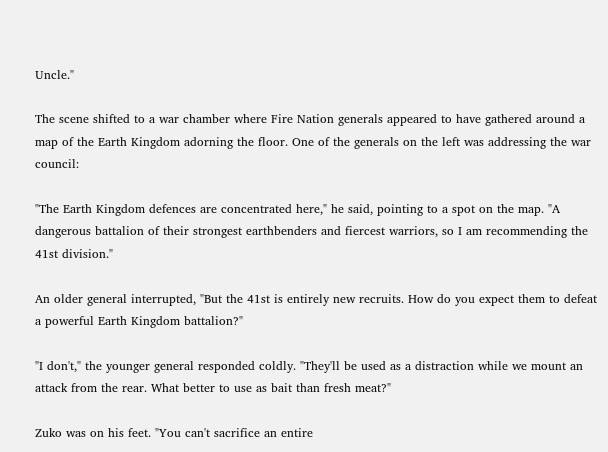Uncle."

The scene shifted to a war chamber where Fire Nation generals appeared to have gathered around a map of the Earth Kingdom adorning the floor. One of the generals on the left was addressing the war council:

"The Earth Kingdom defences are concentrated here," he said, pointing to a spot on the map. "A dangerous battalion of their strongest earthbenders and fiercest warriors, so I am recommending the 41st division."

An older general interrupted, "But the 41st is entirely new recruits. How do you expect them to defeat a powerful Earth Kingdom battalion?"

"I don't," the younger general responded coldly. "They'll be used as a distraction while we mount an attack from the rear. What better to use as bait than fresh meat?"

Zuko was on his feet. "You can't sacrifice an entire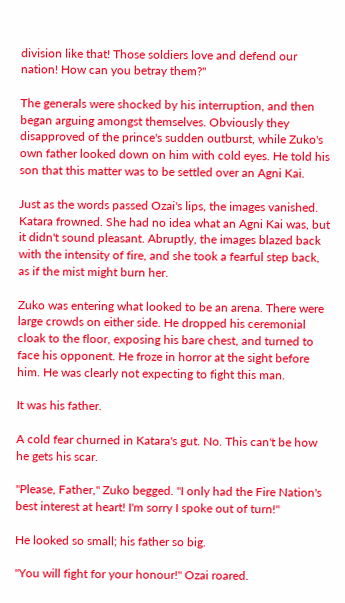division like that! Those soldiers love and defend our nation! How can you betray them?"

The generals were shocked by his interruption, and then began arguing amongst themselves. Obviously they disapproved of the prince's sudden outburst, while Zuko's own father looked down on him with cold eyes. He told his son that this matter was to be settled over an Agni Kai.

Just as the words passed Ozai's lips, the images vanished. Katara frowned. She had no idea what an Agni Kai was, but it didn't sound pleasant. Abruptly, the images blazed back with the intensity of fire, and she took a fearful step back, as if the mist might burn her.

Zuko was entering what looked to be an arena. There were large crowds on either side. He dropped his ceremonial cloak to the floor, exposing his bare chest, and turned to face his opponent. He froze in horror at the sight before him. He was clearly not expecting to fight this man.

It was his father.

A cold fear churned in Katara's gut. No. This can't be how he gets his scar.

"Please, Father," Zuko begged. "I only had the Fire Nation's best interest at heart! I'm sorry I spoke out of turn!"

He looked so small; his father so big.

"You will fight for your honour!" Ozai roared.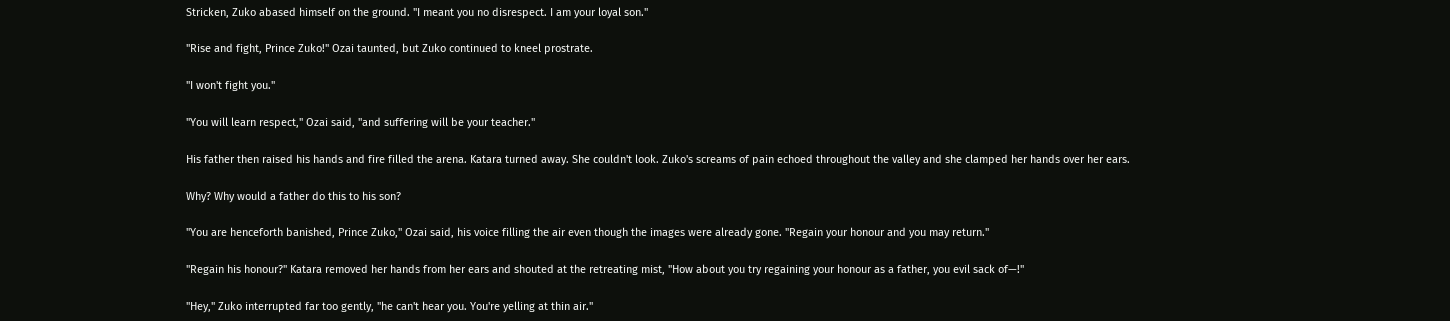Stricken, Zuko abased himself on the ground. "I meant you no disrespect. I am your loyal son."

"Rise and fight, Prince Zuko!" Ozai taunted, but Zuko continued to kneel prostrate.

"I won't fight you."

"You will learn respect," Ozai said, "and suffering will be your teacher."

His father then raised his hands and fire filled the arena. Katara turned away. She couldn't look. Zuko's screams of pain echoed throughout the valley and she clamped her hands over her ears.

Why? Why would a father do this to his son?

"You are henceforth banished, Prince Zuko," Ozai said, his voice filling the air even though the images were already gone. "Regain your honour and you may return."

"Regain his honour?" Katara removed her hands from her ears and shouted at the retreating mist, "How about you try regaining your honour as a father, you evil sack of—!"

"Hey," Zuko interrupted far too gently, "he can't hear you. You're yelling at thin air."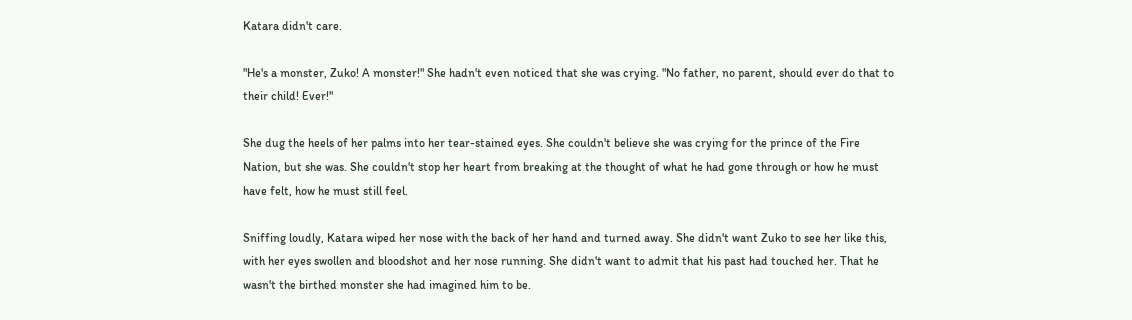Katara didn't care.

"He's a monster, Zuko! A monster!" She hadn't even noticed that she was crying. "No father, no parent, should ever do that to their child! Ever!"

She dug the heels of her palms into her tear-stained eyes. She couldn't believe she was crying for the prince of the Fire Nation, but she was. She couldn't stop her heart from breaking at the thought of what he had gone through or how he must have felt, how he must still feel.

Sniffing loudly, Katara wiped her nose with the back of her hand and turned away. She didn't want Zuko to see her like this, with her eyes swollen and bloodshot and her nose running. She didn't want to admit that his past had touched her. That he wasn't the birthed monster she had imagined him to be.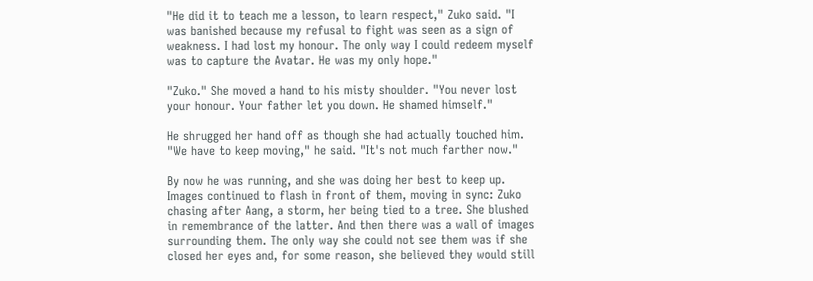"He did it to teach me a lesson, to learn respect," Zuko said. "I was banished because my refusal to fight was seen as a sign of weakness. I had lost my honour. The only way I could redeem myself was to capture the Avatar. He was my only hope."

"Zuko." She moved a hand to his misty shoulder. "You never lost your honour. Your father let you down. He shamed himself."

He shrugged her hand off as though she had actually touched him. "We have to keep moving," he said. "It's not much farther now."

By now he was running, and she was doing her best to keep up. Images continued to flash in front of them, moving in sync: Zuko chasing after Aang, a storm, her being tied to a tree. She blushed in remembrance of the latter. And then there was a wall of images surrounding them. The only way she could not see them was if she closed her eyes and, for some reason, she believed they would still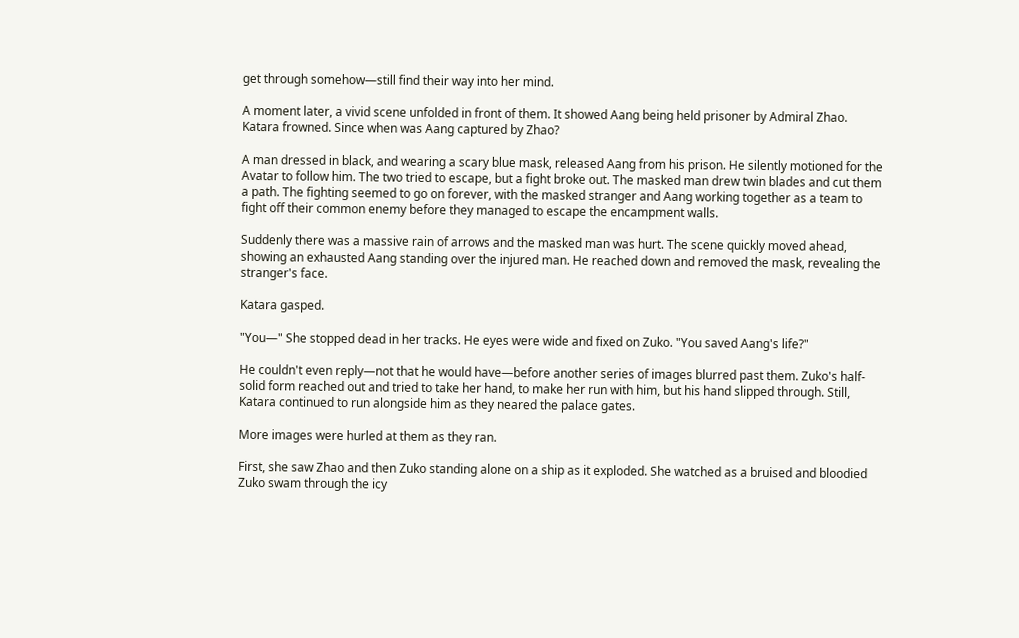get through somehow—still find their way into her mind.

A moment later, a vivid scene unfolded in front of them. It showed Aang being held prisoner by Admiral Zhao. Katara frowned. Since when was Aang captured by Zhao?

A man dressed in black, and wearing a scary blue mask, released Aang from his prison. He silently motioned for the Avatar to follow him. The two tried to escape, but a fight broke out. The masked man drew twin blades and cut them a path. The fighting seemed to go on forever, with the masked stranger and Aang working together as a team to fight off their common enemy before they managed to escape the encampment walls.

Suddenly there was a massive rain of arrows and the masked man was hurt. The scene quickly moved ahead, showing an exhausted Aang standing over the injured man. He reached down and removed the mask, revealing the stranger's face.

Katara gasped.

"You—" She stopped dead in her tracks. He eyes were wide and fixed on Zuko. "You saved Aang's life?"

He couldn't even reply—not that he would have—before another series of images blurred past them. Zuko's half-solid form reached out and tried to take her hand, to make her run with him, but his hand slipped through. Still, Katara continued to run alongside him as they neared the palace gates.

More images were hurled at them as they ran.

First, she saw Zhao and then Zuko standing alone on a ship as it exploded. She watched as a bruised and bloodied Zuko swam through the icy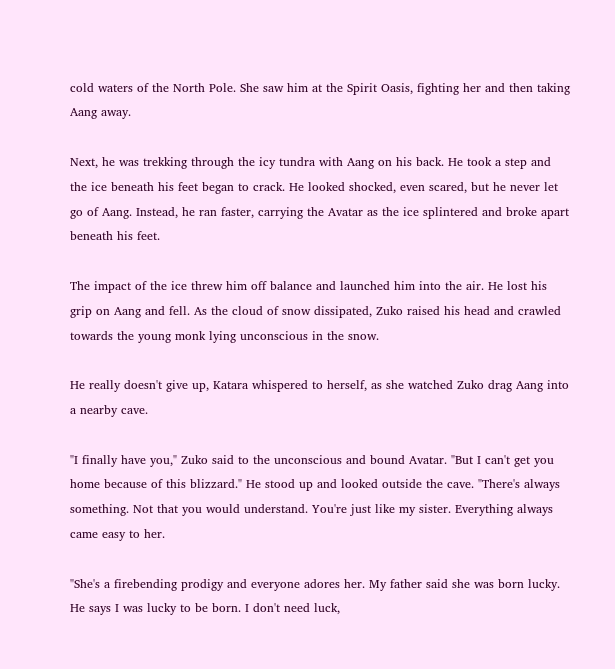cold waters of the North Pole. She saw him at the Spirit Oasis, fighting her and then taking Aang away.

Next, he was trekking through the icy tundra with Aang on his back. He took a step and the ice beneath his feet began to crack. He looked shocked, even scared, but he never let go of Aang. Instead, he ran faster, carrying the Avatar as the ice splintered and broke apart beneath his feet.

The impact of the ice threw him off balance and launched him into the air. He lost his grip on Aang and fell. As the cloud of snow dissipated, Zuko raised his head and crawled towards the young monk lying unconscious in the snow.

He really doesn't give up, Katara whispered to herself, as she watched Zuko drag Aang into a nearby cave.

"I finally have you," Zuko said to the unconscious and bound Avatar. "But I can't get you home because of this blizzard." He stood up and looked outside the cave. "There's always something. Not that you would understand. You're just like my sister. Everything always came easy to her.

"She's a firebending prodigy and everyone adores her. My father said she was born lucky. He says I was lucky to be born. I don't need luck,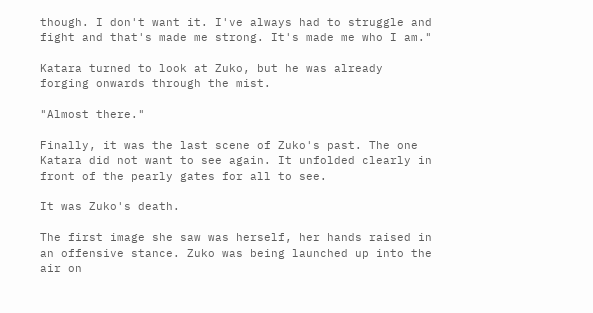though. I don't want it. I've always had to struggle and fight and that's made me strong. It's made me who I am."

Katara turned to look at Zuko, but he was already forging onwards through the mist.

"Almost there."

Finally, it was the last scene of Zuko's past. The one Katara did not want to see again. It unfolded clearly in front of the pearly gates for all to see.

It was Zuko's death.

The first image she saw was herself, her hands raised in an offensive stance. Zuko was being launched up into the air on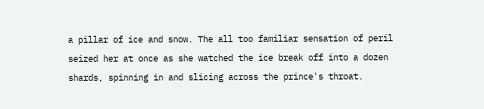a pillar of ice and snow. The all too familiar sensation of peril seized her at once as she watched the ice break off into a dozen shards, spinning in and slicing across the prince's throat.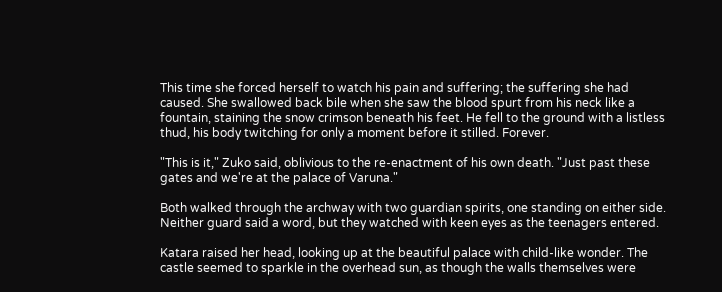This time she forced herself to watch his pain and suffering; the suffering she had caused. She swallowed back bile when she saw the blood spurt from his neck like a fountain, staining the snow crimson beneath his feet. He fell to the ground with a listless thud, his body twitching for only a moment before it stilled. Forever.

"This is it," Zuko said, oblivious to the re-enactment of his own death. "Just past these gates and we're at the palace of Varuna."

Both walked through the archway with two guardian spirits, one standing on either side. Neither guard said a word, but they watched with keen eyes as the teenagers entered.

Katara raised her head, looking up at the beautiful palace with child-like wonder. The castle seemed to sparkle in the overhead sun, as though the walls themselves were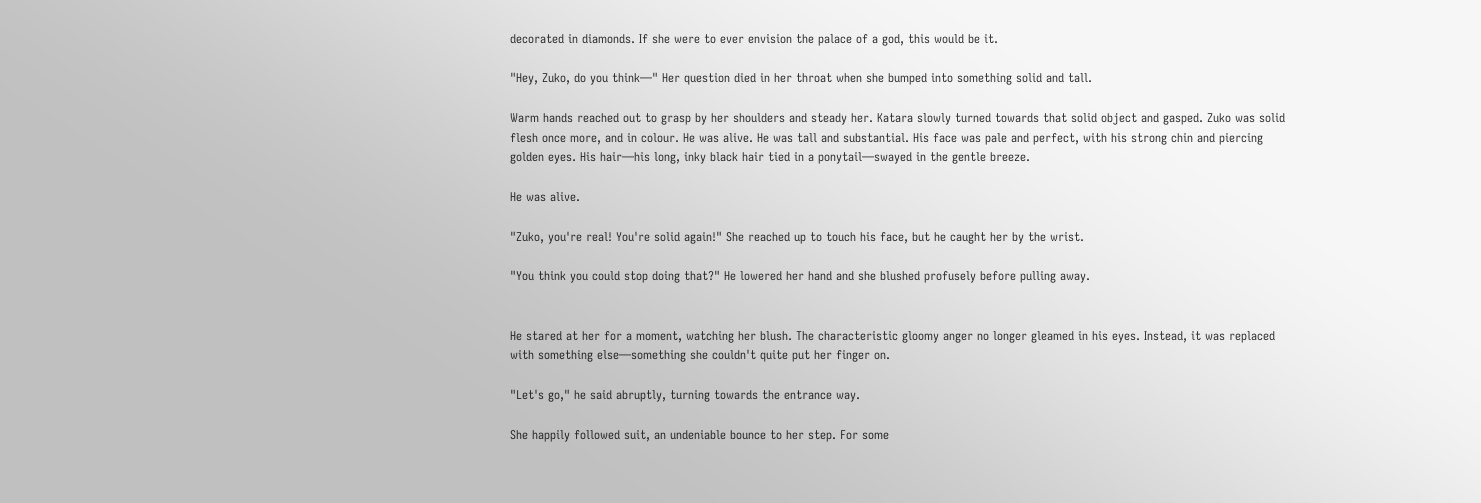decorated in diamonds. If she were to ever envision the palace of a god, this would be it.

"Hey, Zuko, do you think—" Her question died in her throat when she bumped into something solid and tall.

Warm hands reached out to grasp by her shoulders and steady her. Katara slowly turned towards that solid object and gasped. Zuko was solid flesh once more, and in colour. He was alive. He was tall and substantial. His face was pale and perfect, with his strong chin and piercing golden eyes. His hair—his long, inky black hair tied in a ponytail—swayed in the gentle breeze.

He was alive.

"Zuko, you're real! You're solid again!" She reached up to touch his face, but he caught her by the wrist.

"You think you could stop doing that?" He lowered her hand and she blushed profusely before pulling away.


He stared at her for a moment, watching her blush. The characteristic gloomy anger no longer gleamed in his eyes. Instead, it was replaced with something else—something she couldn't quite put her finger on.

"Let's go," he said abruptly, turning towards the entrance way.

She happily followed suit, an undeniable bounce to her step. For some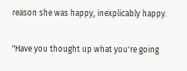reason she was happy, inexplicably happy.

"Have you thought up what you're going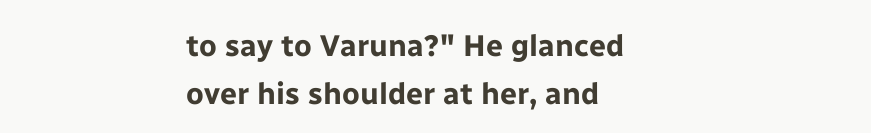to say to Varuna?" He glanced over his shoulder at her, and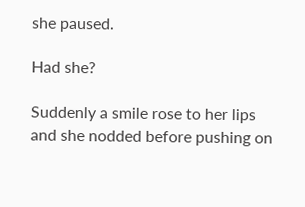she paused.

Had she?

Suddenly a smile rose to her lips and she nodded before pushing on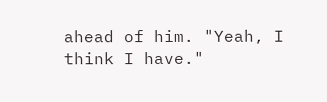ahead of him. "Yeah, I think I have."